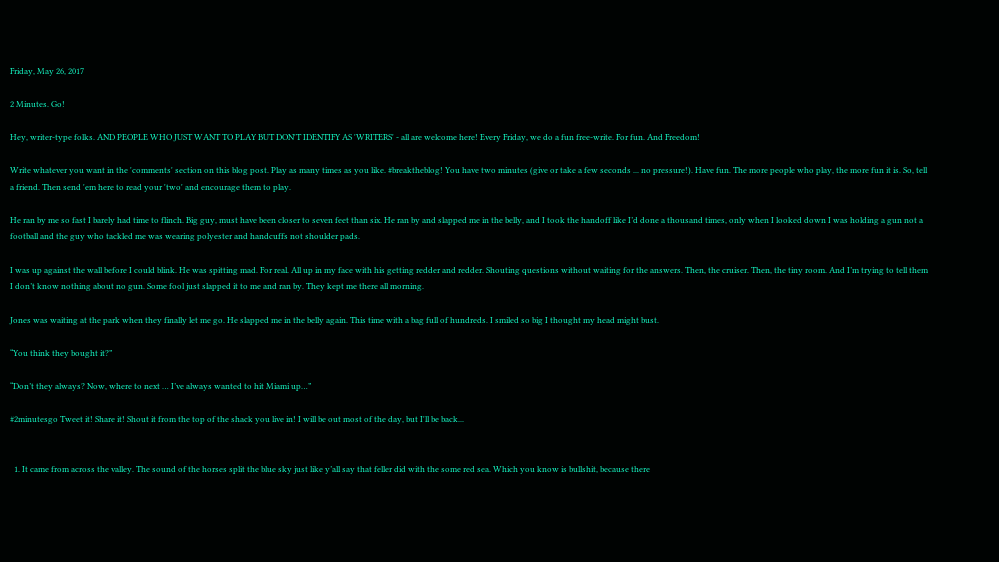Friday, May 26, 2017

2 Minutes. Go!

Hey, writer-type folks. AND PEOPLE WHO JUST WANT TO PLAY BUT DON'T IDENTIFY AS 'WRITERS' - all are welcome here! Every Friday, we do a fun free-write. For fun. And Freedom!

Write whatever you want in the 'comments' section on this blog post. Play as many times as you like. #breaktheblog! You have two minutes (give or take a few seconds ... no pressure!). Have fun. The more people who play, the more fun it is. So, tell a friend. Then send 'em here to read your 'two' and encourage them to play.

He ran by me so fast I barely had time to flinch. Big guy, must have been closer to seven feet than six. He ran by and slapped me in the belly, and I took the handoff like I’d done a thousand times, only when I looked down I was holding a gun not a football and the guy who tackled me was wearing polyester and handcuffs not shoulder pads.

I was up against the wall before I could blink. He was spitting mad. For real. All up in my face with his getting redder and redder. Shouting questions without waiting for the answers. Then, the cruiser. Then, the tiny room. And I’m trying to tell them I don’t know nothing about no gun. Some fool just slapped it to me and ran by. They kept me there all morning.

Jones was waiting at the park when they finally let me go. He slapped me in the belly again. This time with a bag full of hundreds. I smiled so big I thought my head might bust.

“You think they bought it?”

“Don’t they always? Now, where to next … I’ve always wanted to hit Miami up…”

#2minutesgo Tweet it! Share it! Shout it from the top of the shack you live in! I will be out most of the day, but I'll be back...


  1. It came from across the valley. The sound of the horses split the blue sky just like y’all say that feller did with the some red sea. Which you know is bullshit, because there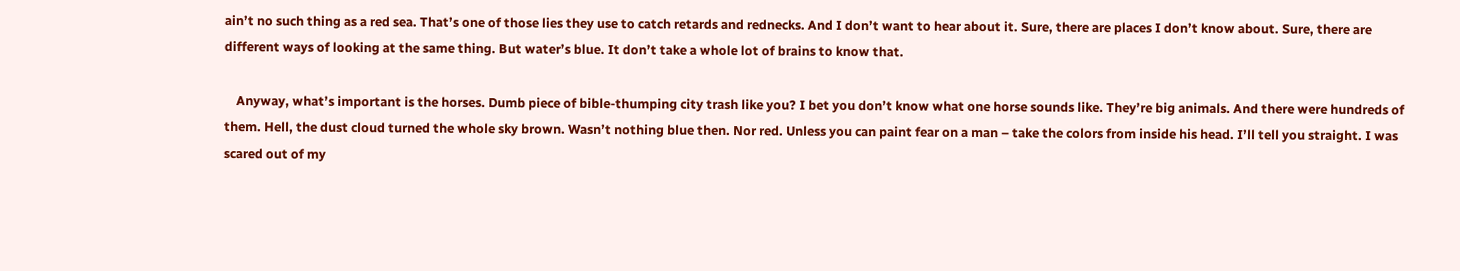ain’t no such thing as a red sea. That’s one of those lies they use to catch retards and rednecks. And I don’t want to hear about it. Sure, there are places I don’t know about. Sure, there are different ways of looking at the same thing. But water’s blue. It don’t take a whole lot of brains to know that.

    Anyway, what’s important is the horses. Dumb piece of bible-thumping city trash like you? I bet you don’t know what one horse sounds like. They’re big animals. And there were hundreds of them. Hell, the dust cloud turned the whole sky brown. Wasn’t nothing blue then. Nor red. Unless you can paint fear on a man – take the colors from inside his head. I’ll tell you straight. I was scared out of my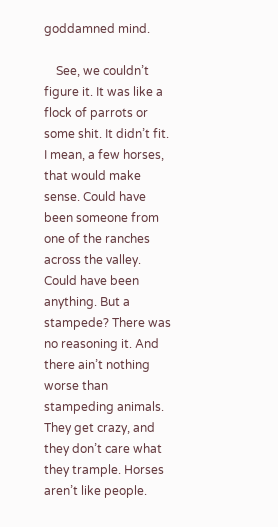goddamned mind.

    See, we couldn’t figure it. It was like a flock of parrots or some shit. It didn’t fit. I mean, a few horses, that would make sense. Could have been someone from one of the ranches across the valley. Could have been anything. But a stampede? There was no reasoning it. And there ain’t nothing worse than stampeding animals. They get crazy, and they don’t care what they trample. Horses aren’t like people.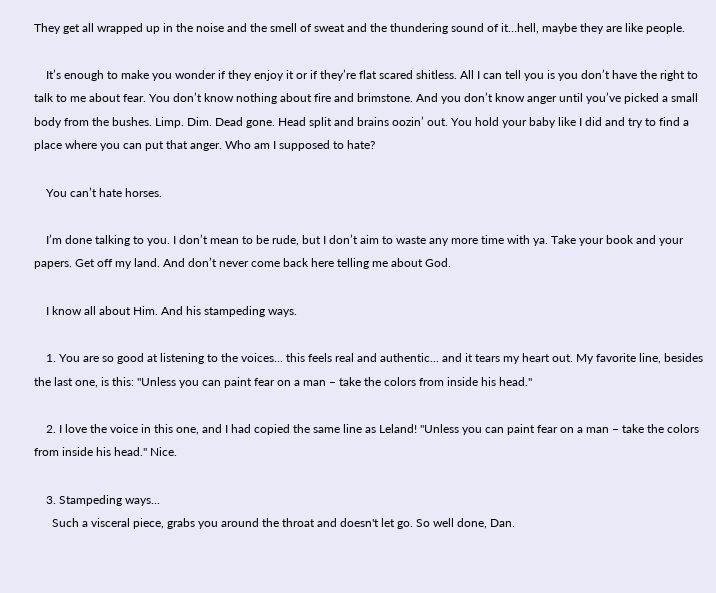They get all wrapped up in the noise and the smell of sweat and the thundering sound of it…hell, maybe they are like people.

    It’s enough to make you wonder if they enjoy it or if they’re flat scared shitless. All I can tell you is you don’t have the right to talk to me about fear. You don’t know nothing about fire and brimstone. And you don’t know anger until you’ve picked a small body from the bushes. Limp. Dim. Dead gone. Head split and brains oozin’ out. You hold your baby like I did and try to find a place where you can put that anger. Who am I supposed to hate?

    You can’t hate horses.

    I’m done talking to you. I don’t mean to be rude, but I don’t aim to waste any more time with ya. Take your book and your papers. Get off my land. And don’t never come back here telling me about God.

    I know all about Him. And his stampeding ways.

    1. You are so good at listening to the voices... this feels real and authentic... and it tears my heart out. My favorite line, besides the last one, is this: "Unless you can paint fear on a man – take the colors from inside his head."

    2. I love the voice in this one, and I had copied the same line as Leland! "Unless you can paint fear on a man – take the colors from inside his head." Nice.

    3. Stampeding ways...
      Such a visceral piece, grabs you around the throat and doesn't let go. So well done, Dan.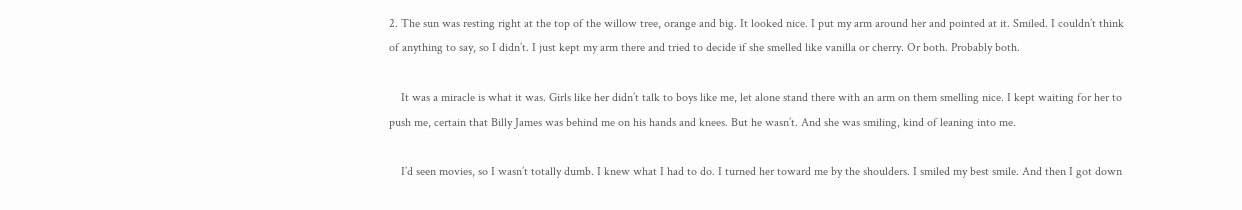2. The sun was resting right at the top of the willow tree, orange and big. It looked nice. I put my arm around her and pointed at it. Smiled. I couldn’t think of anything to say, so I didn’t. I just kept my arm there and tried to decide if she smelled like vanilla or cherry. Or both. Probably both.

    It was a miracle is what it was. Girls like her didn’t talk to boys like me, let alone stand there with an arm on them smelling nice. I kept waiting for her to push me, certain that Billy James was behind me on his hands and knees. But he wasn’t. And she was smiling, kind of leaning into me.

    I’d seen movies, so I wasn’t totally dumb. I knew what I had to do. I turned her toward me by the shoulders. I smiled my best smile. And then I got down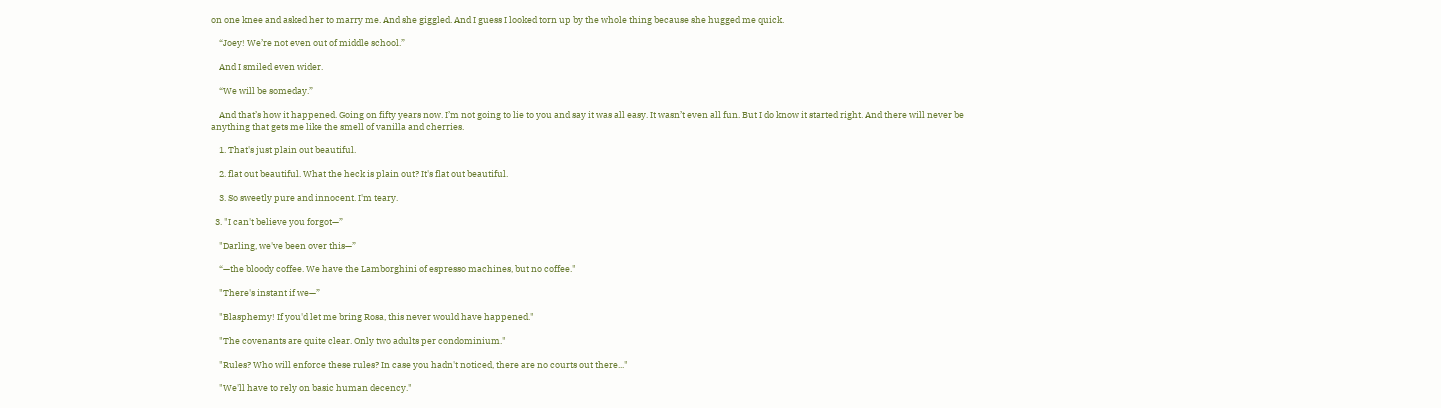on one knee and asked her to marry me. And she giggled. And I guess I looked torn up by the whole thing because she hugged me quick.

    “Joey! We’re not even out of middle school.”

    And I smiled even wider.

    “We will be someday.”

    And that’s how it happened. Going on fifty years now. I’m not going to lie to you and say it was all easy. It wasn’t even all fun. But I do know it started right. And there will never be anything that gets me like the smell of vanilla and cherries.

    1. That's just plain out beautiful.

    2. flat out beautiful. What the heck is plain out? It's flat out beautiful.

    3. So sweetly pure and innocent. I'm teary.

  3. "I can't believe you forgot—”

    "Darling, we've been over this—”

    “—the bloody coffee. We have the Lamborghini of espresso machines, but no coffee."

    "There's instant if we—”

    "Blasphemy! If you'd let me bring Rosa, this never would have happened."

    "The covenants are quite clear. Only two adults per condominium."

    "Rules? Who will enforce these rules? In case you hadn't noticed, there are no courts out there..."

    "We'll have to rely on basic human decency."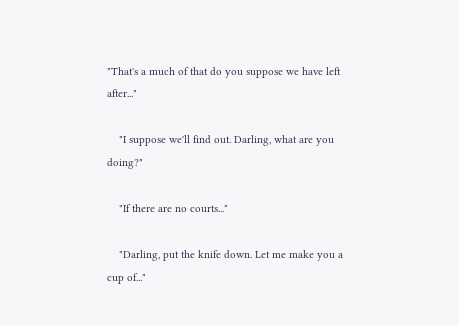"That's a much of that do you suppose we have left after..."

    "I suppose we'll find out. Darling, what are you doing?"

    "If there are no courts..."

    "Darling, put the knife down. Let me make you a cup of..."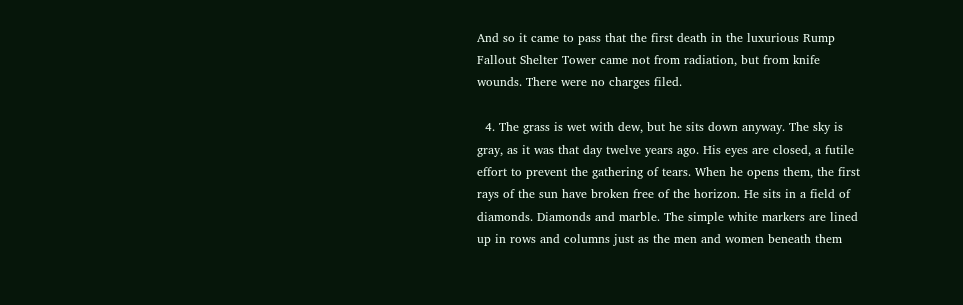And so it came to pass that the first death in the luxurious Rump Fallout Shelter Tower came not from radiation, but from knife wounds. There were no charges filed.

  4. The grass is wet with dew, but he sits down anyway. The sky is gray, as it was that day twelve years ago. His eyes are closed, a futile effort to prevent the gathering of tears. When he opens them, the first rays of the sun have broken free of the horizon. He sits in a field of diamonds. Diamonds and marble. The simple white markers are lined up in rows and columns just as the men and women beneath them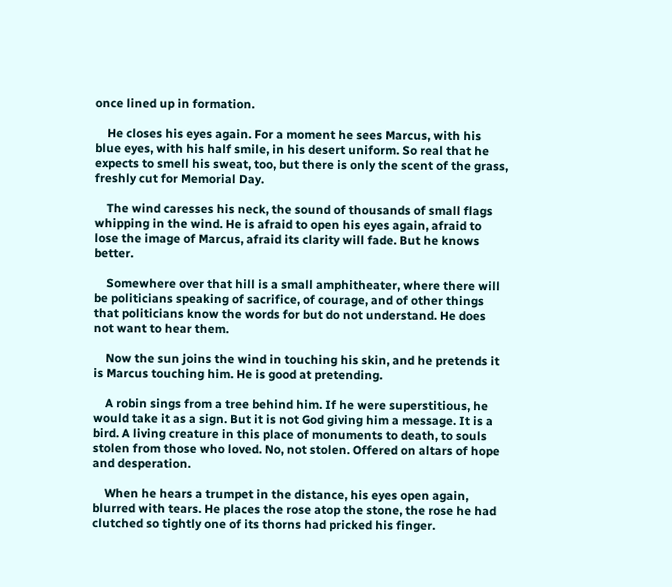once lined up in formation.

    He closes his eyes again. For a moment he sees Marcus, with his blue eyes, with his half smile, in his desert uniform. So real that he expects to smell his sweat, too, but there is only the scent of the grass, freshly cut for Memorial Day.

    The wind caresses his neck, the sound of thousands of small flags whipping in the wind. He is afraid to open his eyes again, afraid to lose the image of Marcus, afraid its clarity will fade. But he knows better.

    Somewhere over that hill is a small amphitheater, where there will be politicians speaking of sacrifice, of courage, and of other things that politicians know the words for but do not understand. He does not want to hear them.

    Now the sun joins the wind in touching his skin, and he pretends it is Marcus touching him. He is good at pretending.

    A robin sings from a tree behind him. If he were superstitious, he would take it as a sign. But it is not God giving him a message. It is a bird. A living creature in this place of monuments to death, to souls stolen from those who loved. No, not stolen. Offered on altars of hope and desperation.

    When he hears a trumpet in the distance, his eyes open again, blurred with tears. He places the rose atop the stone, the rose he had clutched so tightly one of its thorns had pricked his finger.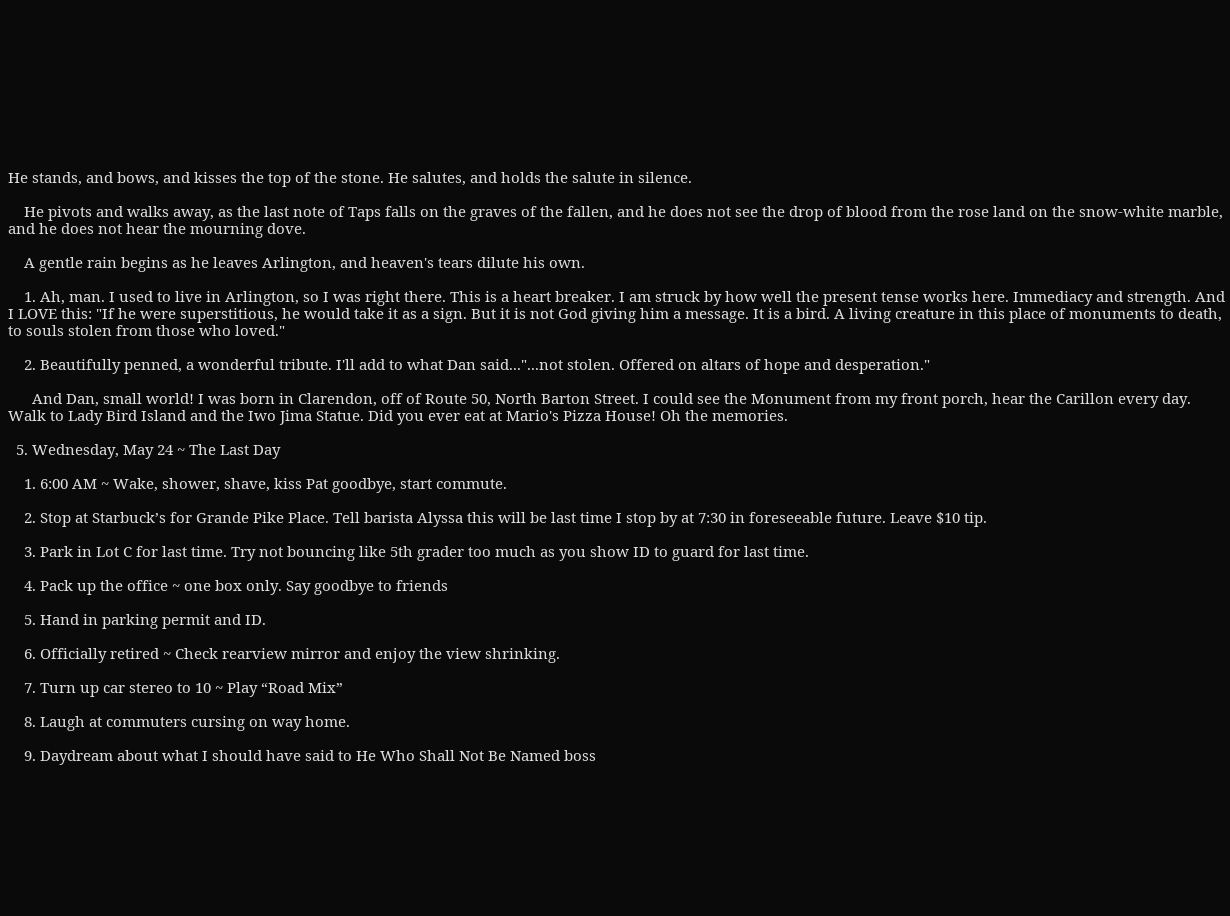He stands, and bows, and kisses the top of the stone. He salutes, and holds the salute in silence.

    He pivots and walks away, as the last note of Taps falls on the graves of the fallen, and he does not see the drop of blood from the rose land on the snow-white marble, and he does not hear the mourning dove.

    A gentle rain begins as he leaves Arlington, and heaven's tears dilute his own.

    1. Ah, man. I used to live in Arlington, so I was right there. This is a heart breaker. I am struck by how well the present tense works here. Immediacy and strength. And I LOVE this: "If he were superstitious, he would take it as a sign. But it is not God giving him a message. It is a bird. A living creature in this place of monuments to death, to souls stolen from those who loved."

    2. Beautifully penned, a wonderful tribute. I'll add to what Dan said..."...not stolen. Offered on altars of hope and desperation."

      And Dan, small world! I was born in Clarendon, off of Route 50, North Barton Street. I could see the Monument from my front porch, hear the Carillon every day. Walk to Lady Bird Island and the Iwo Jima Statue. Did you ever eat at Mario's Pizza House! Oh the memories.

  5. Wednesday, May 24 ~ The Last Day

    1. 6:00 AM ~ Wake, shower, shave, kiss Pat goodbye, start commute.

    2. Stop at Starbuck’s for Grande Pike Place. Tell barista Alyssa this will be last time I stop by at 7:30 in foreseeable future. Leave $10 tip.

    3. Park in Lot C for last time. Try not bouncing like 5th grader too much as you show ID to guard for last time.

    4. Pack up the office ~ one box only. Say goodbye to friends

    5. Hand in parking permit and ID.

    6. Officially retired ~ Check rearview mirror and enjoy the view shrinking.

    7. Turn up car stereo to 10 ~ Play “Road Mix”

    8. Laugh at commuters cursing on way home.

    9. Daydream about what I should have said to He Who Shall Not Be Named boss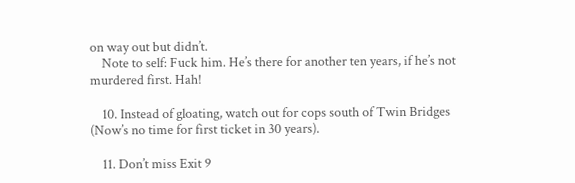on way out but didn’t.
    Note to self: Fuck him. He’s there for another ten years, if he’s not murdered first. Hah!

    10. Instead of gloating, watch out for cops south of Twin Bridges (Now’s no time for first ticket in 30 years).

    11. Don’t miss Exit 9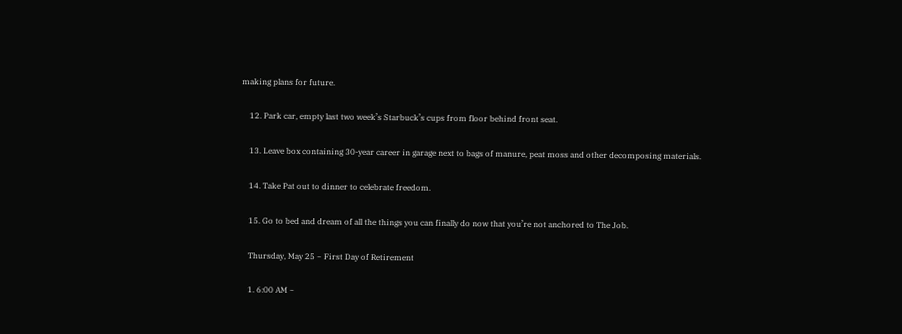making plans for future.

    12. Park car, empty last two week’s Starbuck’s cups from floor behind front seat.

    13. Leave box containing 30-year career in garage next to bags of manure, peat moss and other decomposing materials.

    14. Take Pat out to dinner to celebrate freedom.

    15. Go to bed and dream of all the things you can finally do now that you’re not anchored to The Job.

    Thursday, May 25 ~ First Day of Retirement

    1. 6:00 AM ~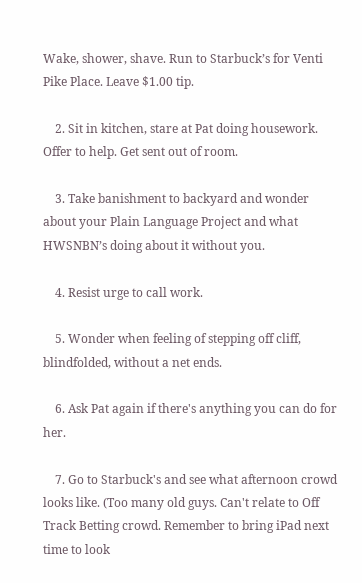Wake, shower, shave. Run to Starbuck’s for Venti Pike Place. Leave $1.00 tip.

    2. Sit in kitchen, stare at Pat doing housework. Offer to help. Get sent out of room.

    3. Take banishment to backyard and wonder about your Plain Language Project and what HWSNBN’s doing about it without you.

    4. Resist urge to call work.

    5. Wonder when feeling of stepping off cliff, blindfolded, without a net ends.

    6. Ask Pat again if there's anything you can do for her.

    7. Go to Starbuck's and see what afternoon crowd looks like. (Too many old guys. Can't relate to Off Track Betting crowd. Remember to bring iPad next time to look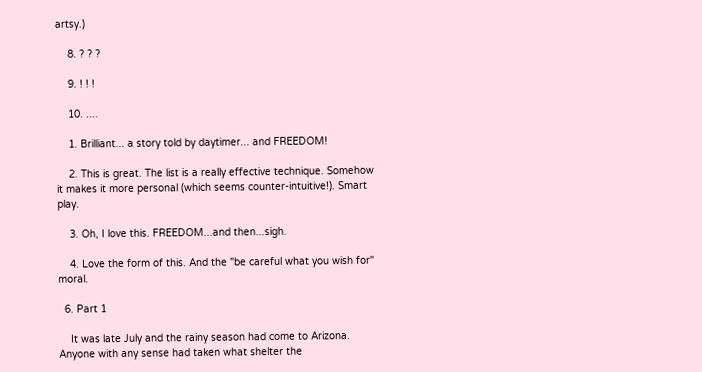artsy.)

    8. ? ? ?

    9. ! ! !

    10. ....

    1. Brilliant... a story told by daytimer... and FREEDOM!

    2. This is great. The list is a really effective technique. Somehow it makes it more personal (which seems counter-intuitive!). Smart play.

    3. Oh, I love this. FREEDOM...and then...sigh.

    4. Love the form of this. And the "be careful what you wish for" moral.

  6. Part 1

    It was late July and the rainy season had come to Arizona. Anyone with any sense had taken what shelter the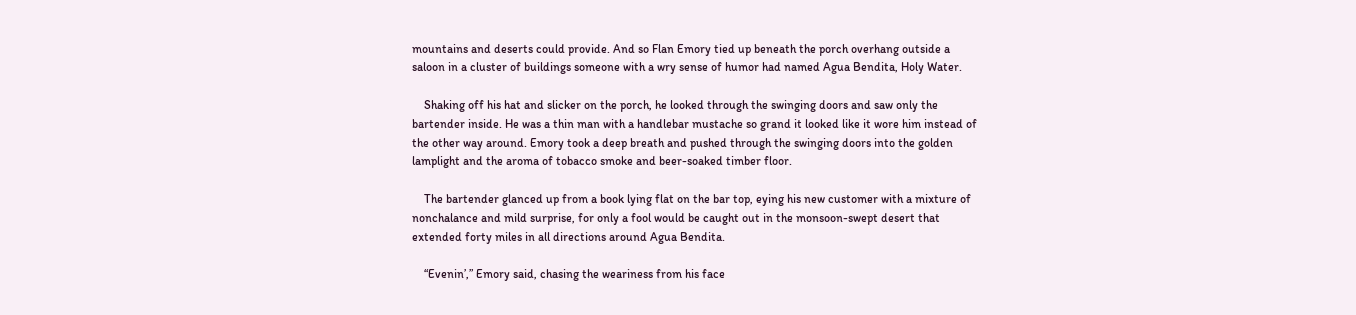mountains and deserts could provide. And so Flan Emory tied up beneath the porch overhang outside a saloon in a cluster of buildings someone with a wry sense of humor had named Agua Bendita, Holy Water.

    Shaking off his hat and slicker on the porch, he looked through the swinging doors and saw only the bartender inside. He was a thin man with a handlebar mustache so grand it looked like it wore him instead of the other way around. Emory took a deep breath and pushed through the swinging doors into the golden lamplight and the aroma of tobacco smoke and beer-soaked timber floor.

    The bartender glanced up from a book lying flat on the bar top, eying his new customer with a mixture of nonchalance and mild surprise, for only a fool would be caught out in the monsoon-swept desert that extended forty miles in all directions around Agua Bendita.

    “Evenin’,” Emory said, chasing the weariness from his face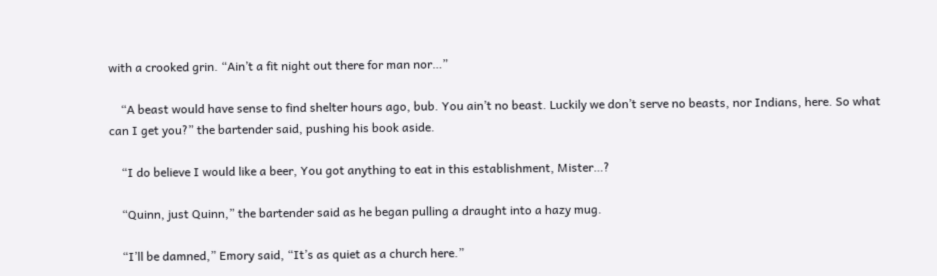with a crooked grin. “Ain’t a fit night out there for man nor…”

    “A beast would have sense to find shelter hours ago, bub. You ain’t no beast. Luckily we don’t serve no beasts, nor Indians, here. So what can I get you?” the bartender said, pushing his book aside.

    “I do believe I would like a beer, You got anything to eat in this establishment, Mister…?

    “Quinn, just Quinn,” the bartender said as he began pulling a draught into a hazy mug.

    “I’ll be damned,” Emory said, “It’s as quiet as a church here.”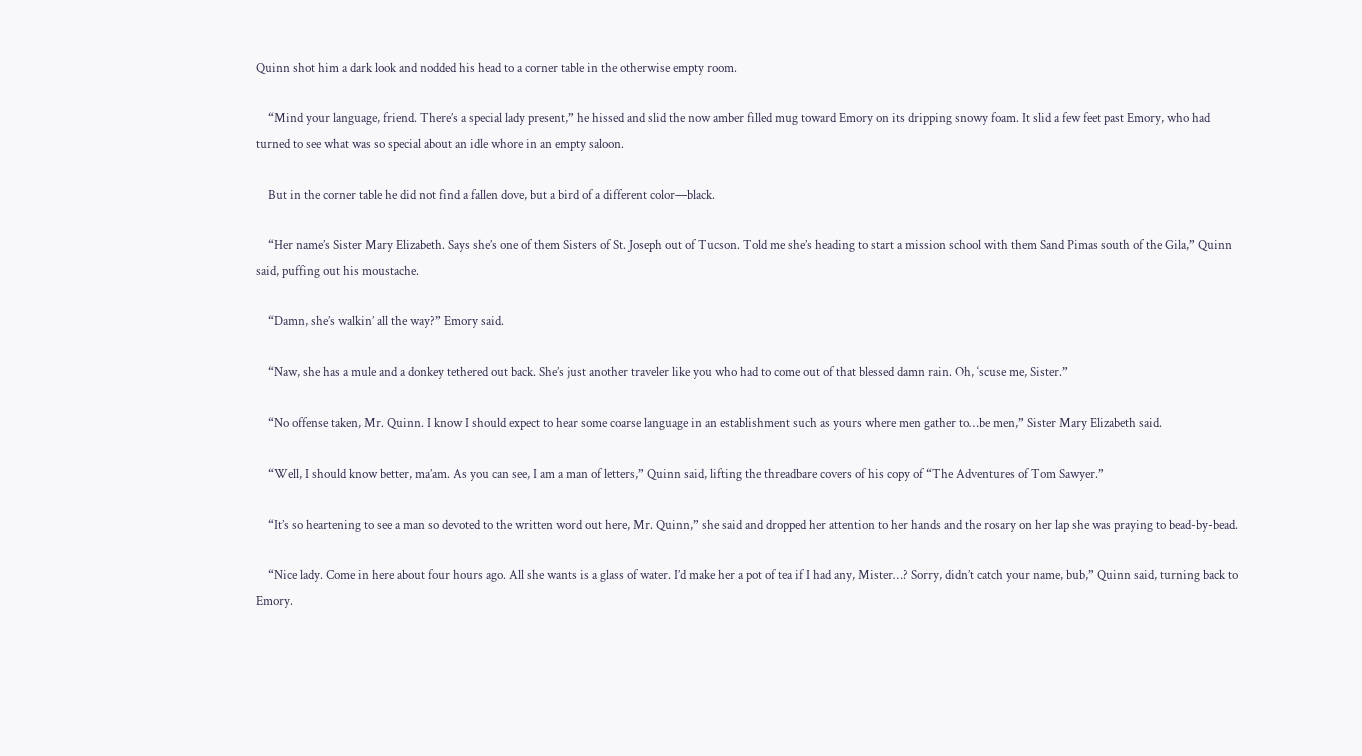Quinn shot him a dark look and nodded his head to a corner table in the otherwise empty room.

    “Mind your language, friend. There’s a special lady present,” he hissed and slid the now amber filled mug toward Emory on its dripping snowy foam. It slid a few feet past Emory, who had turned to see what was so special about an idle whore in an empty saloon.

    But in the corner table he did not find a fallen dove, but a bird of a different color—black.

    “Her name’s Sister Mary Elizabeth. Says she’s one of them Sisters of St. Joseph out of Tucson. Told me she’s heading to start a mission school with them Sand Pimas south of the Gila,” Quinn said, puffing out his moustache.

    “Damn, she’s walkin’ all the way?” Emory said.

    “Naw, she has a mule and a donkey tethered out back. She’s just another traveler like you who had to come out of that blessed damn rain. Oh, ‘scuse me, Sister.”

    “No offense taken, Mr. Quinn. I know I should expect to hear some coarse language in an establishment such as yours where men gather to…be men,” Sister Mary Elizabeth said.

    “Well, I should know better, ma’am. As you can see, I am a man of letters,” Quinn said, lifting the threadbare covers of his copy of “The Adventures of Tom Sawyer.”

    “It’s so heartening to see a man so devoted to the written word out here, Mr. Quinn,” she said and dropped her attention to her hands and the rosary on her lap she was praying to bead-by-bead.

    “Nice lady. Come in here about four hours ago. All she wants is a glass of water. I’d make her a pot of tea if I had any, Mister…? Sorry, didn’t catch your name, bub,” Quinn said, turning back to Emory.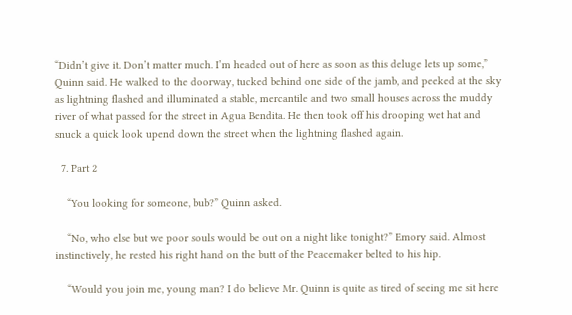“Didn’t give it. Don’t matter much. I’m headed out of here as soon as this deluge lets up some,” Quinn said. He walked to the doorway, tucked behind one side of the jamb, and peeked at the sky as lightning flashed and illuminated a stable, mercantile and two small houses across the muddy river of what passed for the street in Agua Bendita. He then took off his drooping wet hat and snuck a quick look upend down the street when the lightning flashed again.

  7. Part 2

    “You looking for someone, bub?” Quinn asked.

    “No, who else but we poor souls would be out on a night like tonight?” Emory said. Almost instinctively, he rested his right hand on the butt of the Peacemaker belted to his hip.

    “Would you join me, young man? I do believe Mr. Quinn is quite as tired of seeing me sit here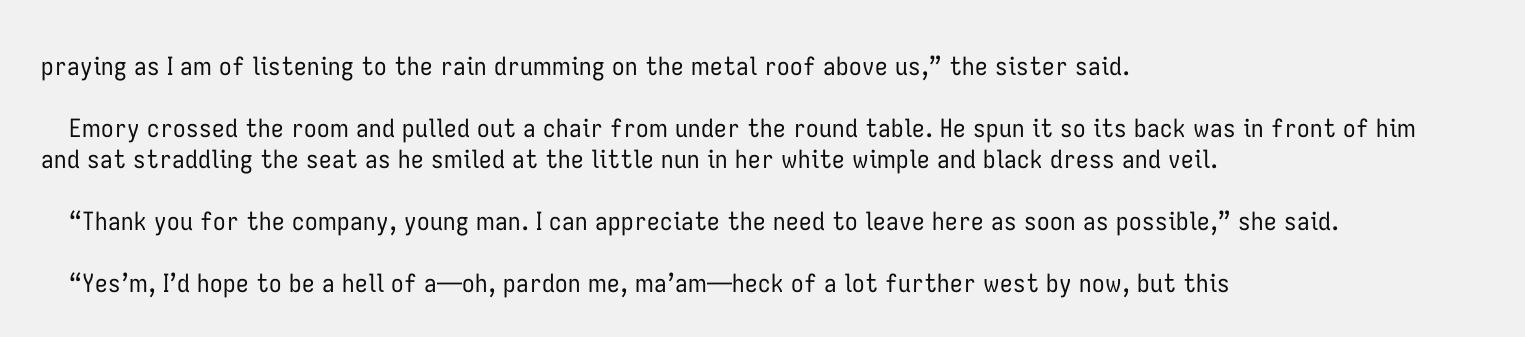praying as I am of listening to the rain drumming on the metal roof above us,” the sister said.

    Emory crossed the room and pulled out a chair from under the round table. He spun it so its back was in front of him and sat straddling the seat as he smiled at the little nun in her white wimple and black dress and veil.

    “Thank you for the company, young man. I can appreciate the need to leave here as soon as possible,” she said.

    “Yes’m, I’d hope to be a hell of a—oh, pardon me, ma’am—heck of a lot further west by now, but this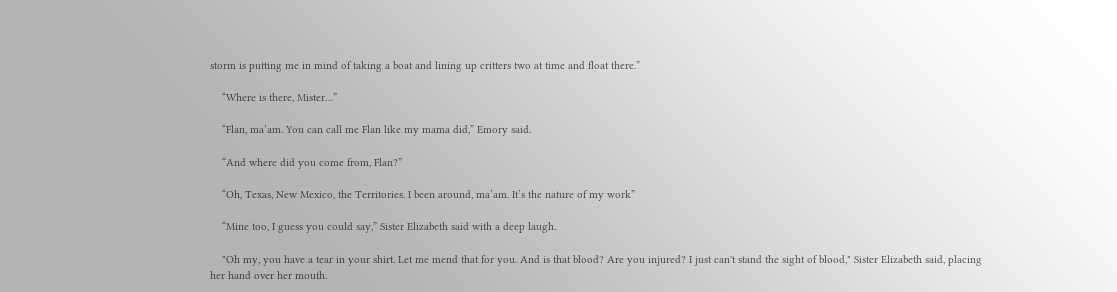storm is putting me in mind of taking a boat and lining up critters two at time and float there.”

    “Where is there, Mister…”

    “Flan, ma’am. You can call me Flan like my mama did,” Emory said.

    “And where did you come from, Flan?”

    “Oh, Texas, New Mexico, the Territories. I been around, ma’am. It’s the nature of my work”

    “Mine too, I guess you could say,” Sister Elizabeth said with a deep laugh.

    "Oh my, you have a tear in your shirt. Let me mend that for you. And is that blood? Are you injured? I just can't stand the sight of blood," Sister Elizabeth said, placing her hand over her mouth.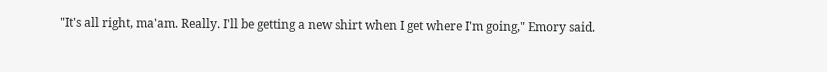"It's all right, ma'am. Really. I'll be getting a new shirt when I get where I'm going," Emory said.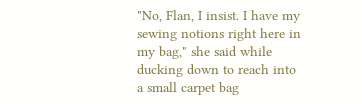"No, Flan, I insist. I have my sewing notions right here in my bag," she said while ducking down to reach into a small carpet bag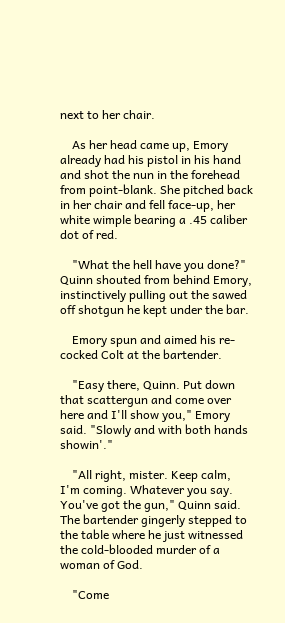next to her chair.

    As her head came up, Emory already had his pistol in his hand and shot the nun in the forehead from point-blank. She pitched back in her chair and fell face-up, her white wimple bearing a .45 caliber dot of red.

    "What the hell have you done?" Quinn shouted from behind Emory, instinctively pulling out the sawed off shotgun he kept under the bar.

    Emory spun and aimed his re-cocked Colt at the bartender.

    "Easy there, Quinn. Put down that scattergun and come over here and I'll show you," Emory said. "Slowly and with both hands showin'."

    "All right, mister. Keep calm, I'm coming. Whatever you say. You've got the gun," Quinn said. The bartender gingerly stepped to the table where he just witnessed the cold-blooded murder of a woman of God.

    "Come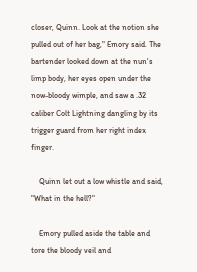closer, Quinn. Look at the notion she pulled out of her bag," Emory said. The bartender looked down at the nun's limp body, her eyes open under the now-bloody wimple, and saw a .32 caliber Colt Lightning dangling by its trigger guard from her right index finger.

    Quinn let out a low whistle and said, "What in the hell?"

    Emory pulled aside the table and tore the bloody veil and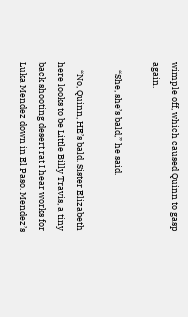wimple off, which caused Quinn to gasp again.

    “She, she’s bald,” he said.

    “No, Quinn, HE’s bald. Sister Elizabeth here looks to be Little Billy Travis, a tiny back shooting desert rat I hear works for Luka Mendez down in El Paso. Mendez’s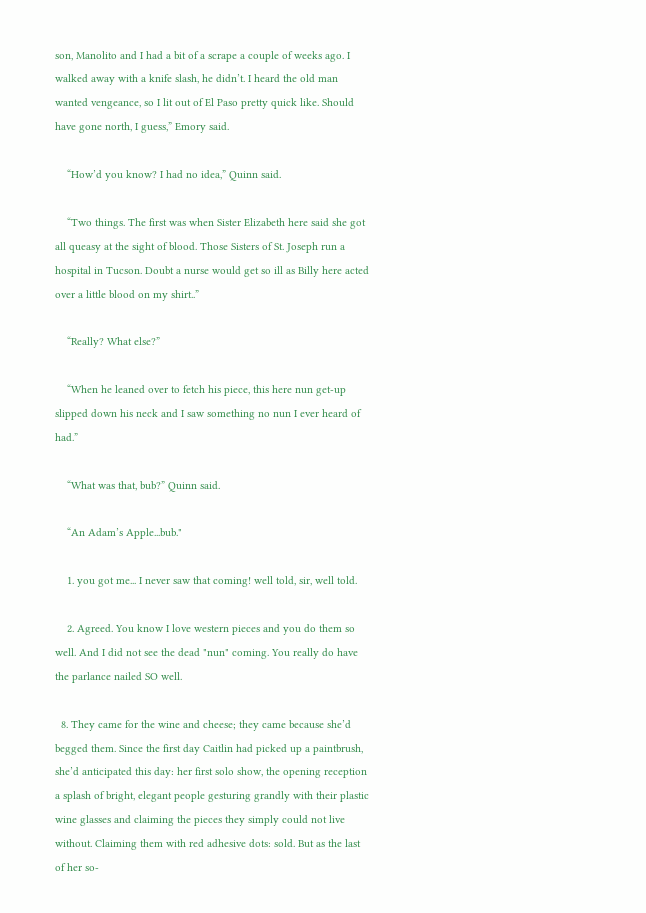son, Manolito and I had a bit of a scrape a couple of weeks ago. I walked away with a knife slash, he didn’t. I heard the old man wanted vengeance, so I lit out of El Paso pretty quick like. Should have gone north, I guess,” Emory said.

    “How’d you know? I had no idea,” Quinn said.

    “Two things. The first was when Sister Elizabeth here said she got all queasy at the sight of blood. Those Sisters of St. Joseph run a hospital in Tucson. Doubt a nurse would get so ill as Billy here acted over a little blood on my shirt..”

    “Really? What else?”

    “When he leaned over to fetch his piece, this here nun get-up slipped down his neck and I saw something no nun I ever heard of had.”

    “What was that, bub?” Quinn said.

    “An Adam’s Apple...bub."

    1. you got me... I never saw that coming! well told, sir, well told.

    2. Agreed. You know I love western pieces and you do them so well. And I did not see the dead "nun" coming. You really do have the parlance nailed SO well.

  8. They came for the wine and cheese; they came because she’d begged them. Since the first day Caitlin had picked up a paintbrush, she’d anticipated this day: her first solo show, the opening reception a splash of bright, elegant people gesturing grandly with their plastic wine glasses and claiming the pieces they simply could not live without. Claiming them with red adhesive dots: sold. But as the last of her so-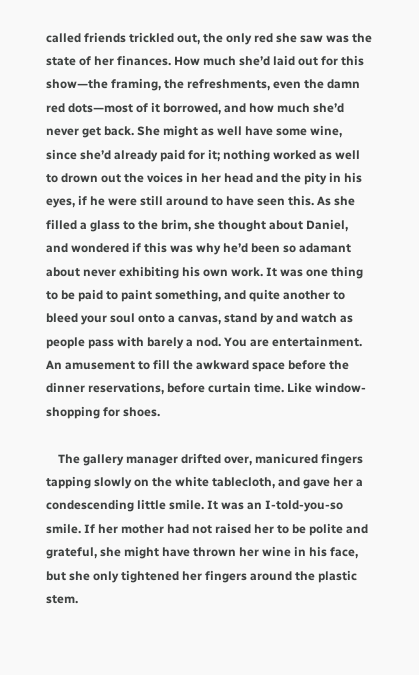called friends trickled out, the only red she saw was the state of her finances. How much she’d laid out for this show—the framing, the refreshments, even the damn red dots—most of it borrowed, and how much she’d never get back. She might as well have some wine, since she’d already paid for it; nothing worked as well to drown out the voices in her head and the pity in his eyes, if he were still around to have seen this. As she filled a glass to the brim, she thought about Daniel, and wondered if this was why he’d been so adamant about never exhibiting his own work. It was one thing to be paid to paint something, and quite another to bleed your soul onto a canvas, stand by and watch as people pass with barely a nod. You are entertainment. An amusement to fill the awkward space before the dinner reservations, before curtain time. Like window-shopping for shoes.

    The gallery manager drifted over, manicured fingers tapping slowly on the white tablecloth, and gave her a condescending little smile. It was an I-told-you-so smile. If her mother had not raised her to be polite and grateful, she might have thrown her wine in his face, but she only tightened her fingers around the plastic stem.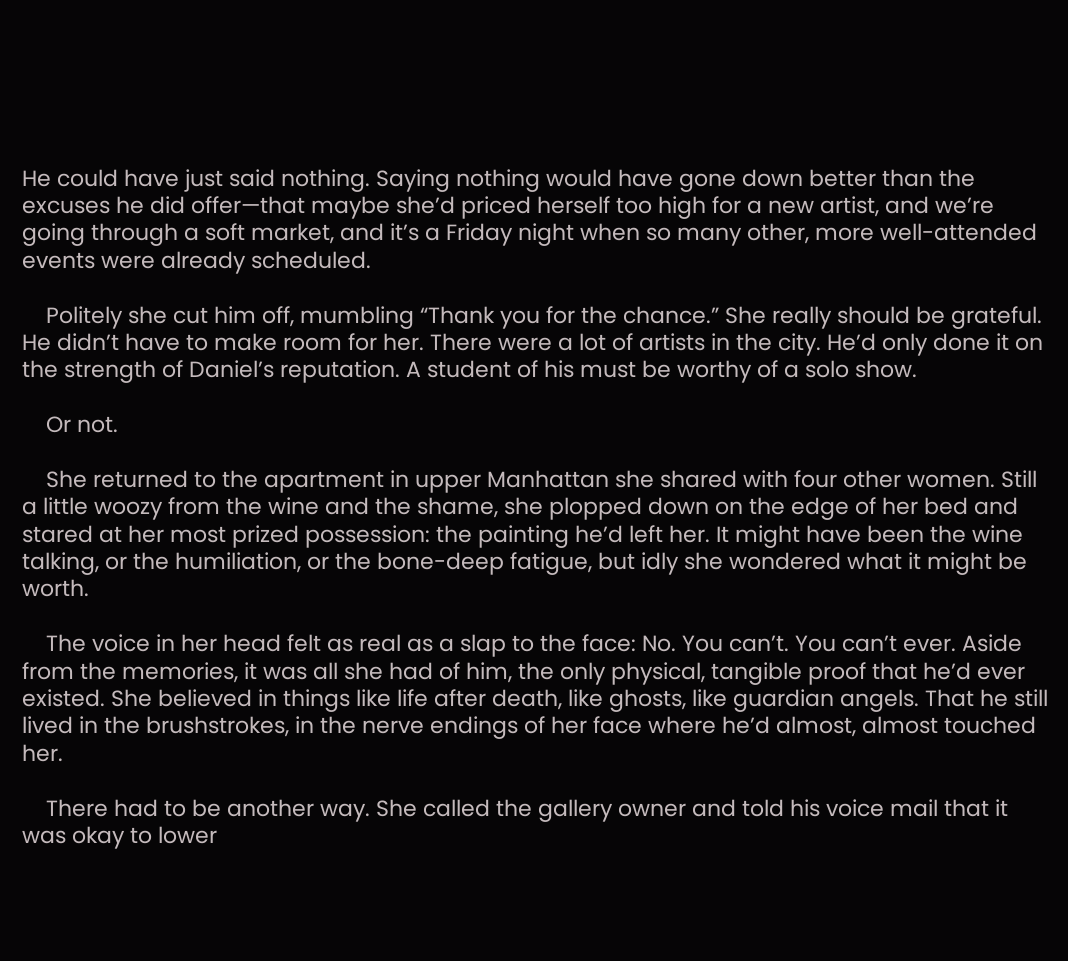He could have just said nothing. Saying nothing would have gone down better than the excuses he did offer—that maybe she’d priced herself too high for a new artist, and we’re going through a soft market, and it’s a Friday night when so many other, more well-attended events were already scheduled.

    Politely she cut him off, mumbling “Thank you for the chance.” She really should be grateful. He didn’t have to make room for her. There were a lot of artists in the city. He’d only done it on the strength of Daniel’s reputation. A student of his must be worthy of a solo show.

    Or not.

    She returned to the apartment in upper Manhattan she shared with four other women. Still a little woozy from the wine and the shame, she plopped down on the edge of her bed and stared at her most prized possession: the painting he’d left her. It might have been the wine talking, or the humiliation, or the bone-deep fatigue, but idly she wondered what it might be worth.

    The voice in her head felt as real as a slap to the face: No. You can’t. You can’t ever. Aside from the memories, it was all she had of him, the only physical, tangible proof that he’d ever existed. She believed in things like life after death, like ghosts, like guardian angels. That he still lived in the brushstrokes, in the nerve endings of her face where he’d almost, almost touched her.

    There had to be another way. She called the gallery owner and told his voice mail that it was okay to lower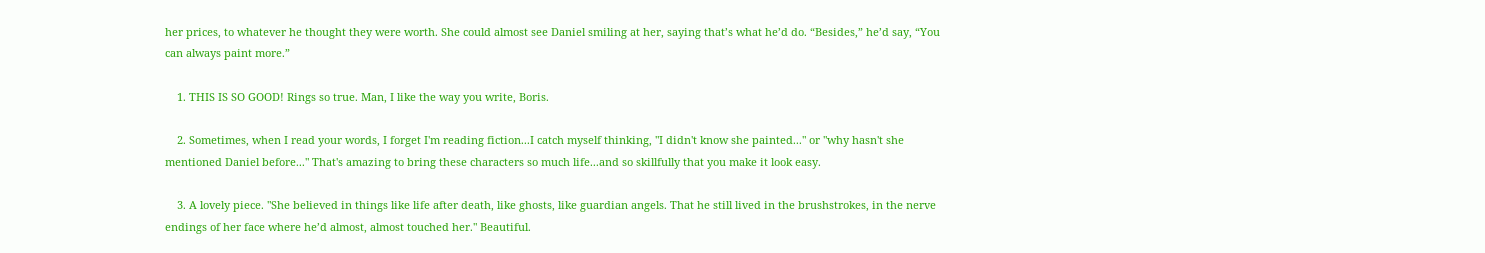her prices, to whatever he thought they were worth. She could almost see Daniel smiling at her, saying that’s what he’d do. “Besides,” he’d say, “You can always paint more.”

    1. THIS IS SO GOOD! Rings so true. Man, I like the way you write, Boris.

    2. Sometimes, when I read your words, I forget I'm reading fiction...I catch myself thinking, "I didn't know she painted..." or "why hasn't she mentioned Daniel before..." That's amazing to bring these characters so much life...and so skillfully that you make it look easy.

    3. A lovely piece. "She believed in things like life after death, like ghosts, like guardian angels. That he still lived in the brushstrokes, in the nerve endings of her face where he’d almost, almost touched her." Beautiful.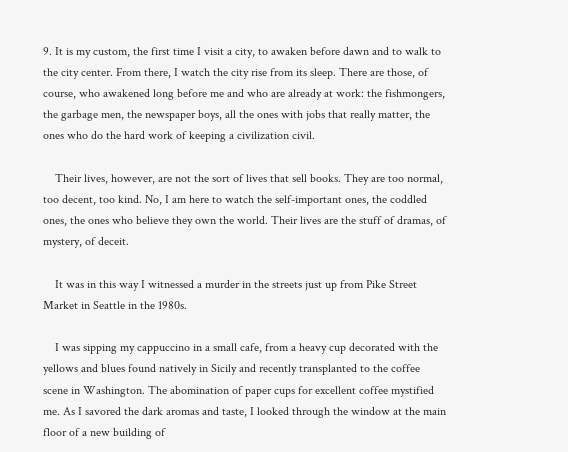9. It is my custom, the first time I visit a city, to awaken before dawn and to walk to the city center. From there, I watch the city rise from its sleep. There are those, of course, who awakened long before me and who are already at work: the fishmongers, the garbage men, the newspaper boys, all the ones with jobs that really matter, the ones who do the hard work of keeping a civilization civil.

    Their lives, however, are not the sort of lives that sell books. They are too normal, too decent, too kind. No, I am here to watch the self-important ones, the coddled ones, the ones who believe they own the world. Their lives are the stuff of dramas, of mystery, of deceit.

    It was in this way I witnessed a murder in the streets just up from Pike Street Market in Seattle in the 1980s.

    I was sipping my cappuccino in a small cafe, from a heavy cup decorated with the yellows and blues found natively in Sicily and recently transplanted to the coffee scene in Washington. The abomination of paper cups for excellent coffee mystified me. As I savored the dark aromas and taste, I looked through the window at the main floor of a new building of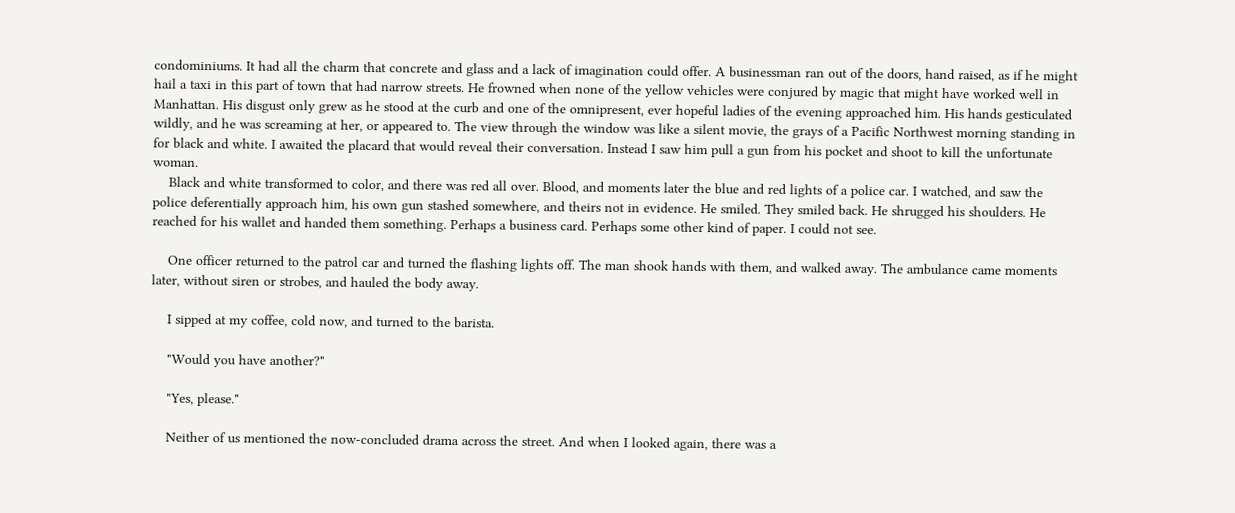condominiums. It had all the charm that concrete and glass and a lack of imagination could offer. A businessman ran out of the doors, hand raised, as if he might hail a taxi in this part of town that had narrow streets. He frowned when none of the yellow vehicles were conjured by magic that might have worked well in Manhattan. His disgust only grew as he stood at the curb and one of the omnipresent, ever hopeful ladies of the evening approached him. His hands gesticulated wildly, and he was screaming at her, or appeared to. The view through the window was like a silent movie, the grays of a Pacific Northwest morning standing in for black and white. I awaited the placard that would reveal their conversation. Instead I saw him pull a gun from his pocket and shoot to kill the unfortunate woman.
    Black and white transformed to color, and there was red all over. Blood, and moments later the blue and red lights of a police car. I watched, and saw the police deferentially approach him, his own gun stashed somewhere, and theirs not in evidence. He smiled. They smiled back. He shrugged his shoulders. He reached for his wallet and handed them something. Perhaps a business card. Perhaps some other kind of paper. I could not see.

    One officer returned to the patrol car and turned the flashing lights off. The man shook hands with them, and walked away. The ambulance came moments later, without siren or strobes, and hauled the body away.

    I sipped at my coffee, cold now, and turned to the barista.

    "Would you have another?"

    "Yes, please."

    Neither of us mentioned the now-concluded drama across the street. And when I looked again, there was a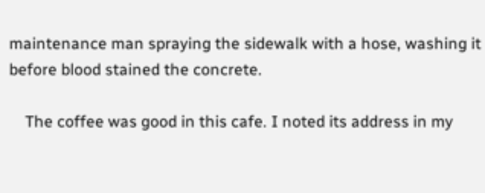maintenance man spraying the sidewalk with a hose, washing it before blood stained the concrete.

    The coffee was good in this cafe. I noted its address in my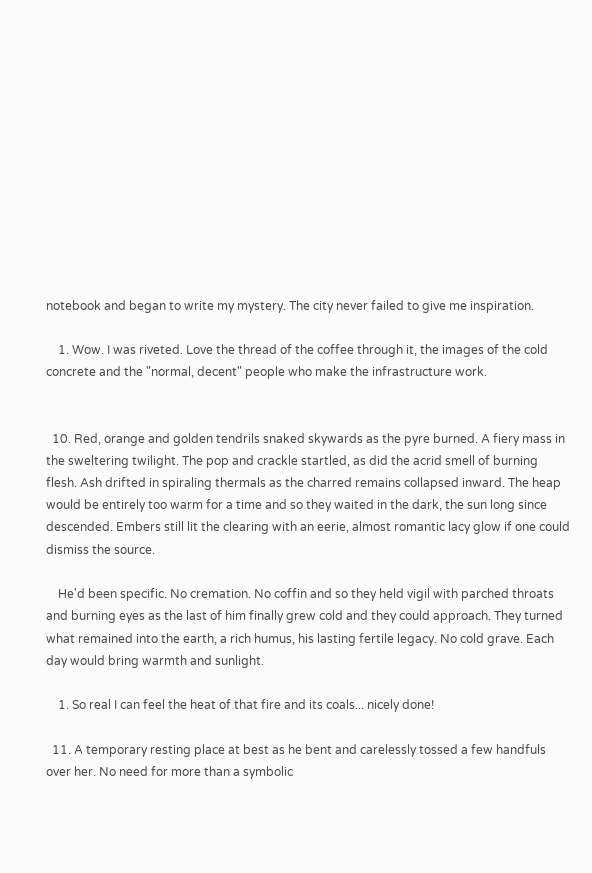notebook and began to write my mystery. The city never failed to give me inspiration.

    1. Wow. I was riveted. Love the thread of the coffee through it, the images of the cold concrete and the "normal, decent" people who make the infrastructure work.


  10. Red, orange and golden tendrils snaked skywards as the pyre burned. A fiery mass in the sweltering twilight. The pop and crackle startled, as did the acrid smell of burning flesh. Ash drifted in spiraling thermals as the charred remains collapsed inward. The heap would be entirely too warm for a time and so they waited in the dark, the sun long since descended. Embers still lit the clearing with an eerie, almost romantic lacy glow if one could dismiss the source.

    He'd been specific. No cremation. No coffin and so they held vigil with parched throats and burning eyes as the last of him finally grew cold and they could approach. They turned what remained into the earth, a rich humus, his lasting fertile legacy. No cold grave. Each day would bring warmth and sunlight.

    1. So real I can feel the heat of that fire and its coals... nicely done!

  11. A temporary resting place at best as he bent and carelessly tossed a few handfuls over her. No need for more than a symbolic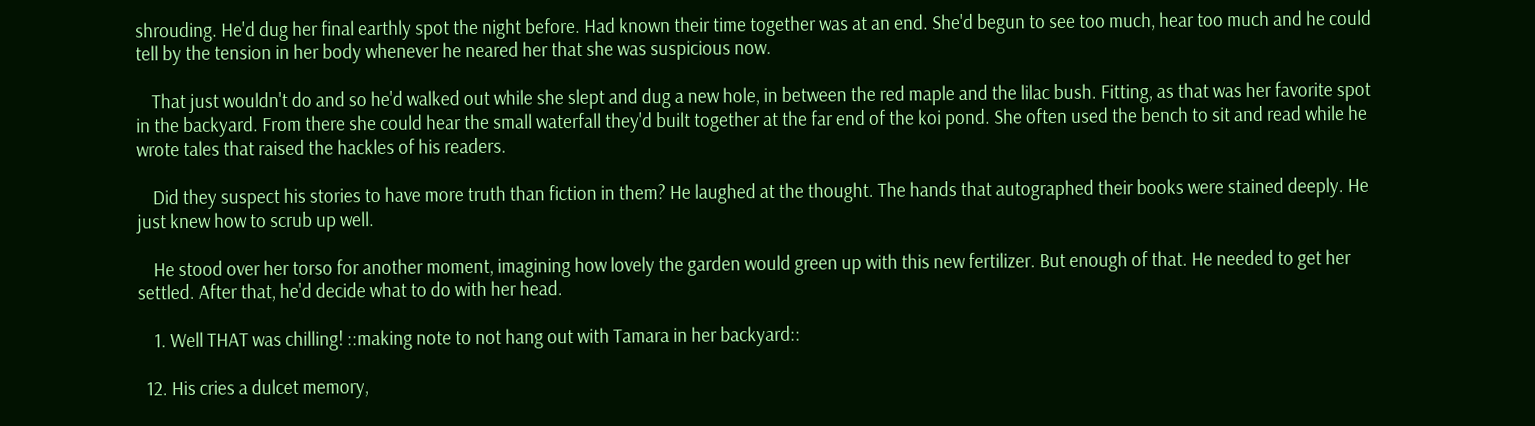shrouding. He'd dug her final earthly spot the night before. Had known their time together was at an end. She'd begun to see too much, hear too much and he could tell by the tension in her body whenever he neared her that she was suspicious now.

    That just wouldn't do and so he'd walked out while she slept and dug a new hole, in between the red maple and the lilac bush. Fitting, as that was her favorite spot in the backyard. From there she could hear the small waterfall they'd built together at the far end of the koi pond. She often used the bench to sit and read while he wrote tales that raised the hackles of his readers.

    Did they suspect his stories to have more truth than fiction in them? He laughed at the thought. The hands that autographed their books were stained deeply. He just knew how to scrub up well.

    He stood over her torso for another moment, imagining how lovely the garden would green up with this new fertilizer. But enough of that. He needed to get her settled. After that, he'd decide what to do with her head.

    1. Well THAT was chilling! ::making note to not hang out with Tamara in her backyard::

  12. His cries a dulcet memory,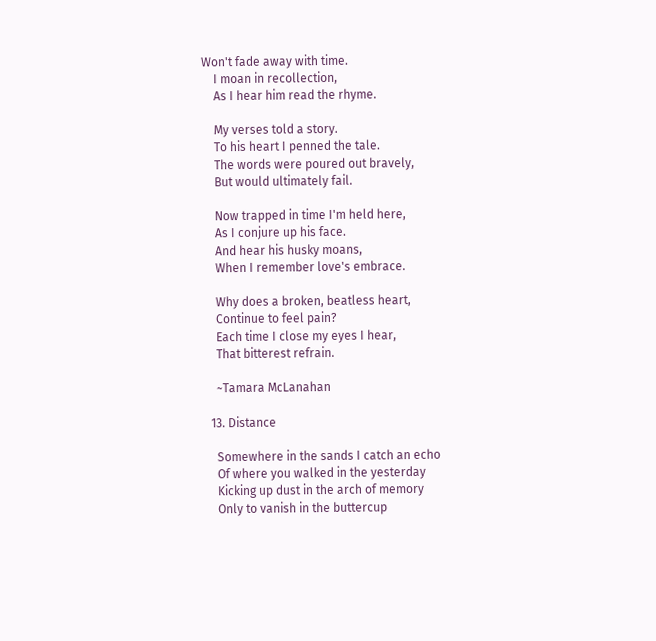Won't fade away with time.
    I moan in recollection,
    As I hear him read the rhyme.

    My verses told a story.
    To his heart I penned the tale.
    The words were poured out bravely,
    But would ultimately fail.

    Now trapped in time I'm held here,
    As I conjure up his face.
    And hear his husky moans,
    When I remember love's embrace.

    Why does a broken, beatless heart,
    Continue to feel pain?
    Each time I close my eyes I hear,
    That bitterest refrain.

    ~Tamara McLanahan

  13. Distance

    Somewhere in the sands I catch an echo
    Of where you walked in the yesterday
    Kicking up dust in the arch of memory
    Only to vanish in the buttercup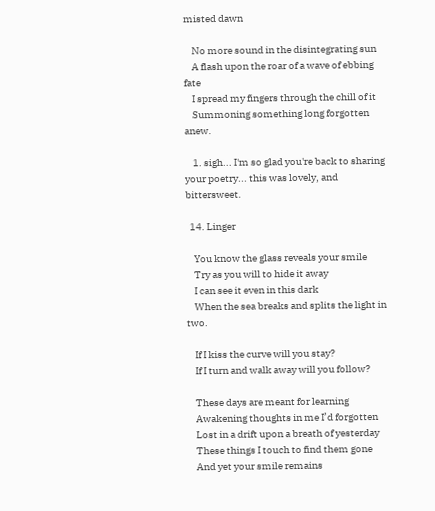misted dawn

    No more sound in the disintegrating sun
    A flash upon the roar of a wave of ebbing fate
    I spread my fingers through the chill of it
    Summoning something long forgotten anew.

    1. sigh... I'm so glad you're back to sharing your poetry... this was lovely, and bittersweet.

  14. Linger

    You know the glass reveals your smile
    Try as you will to hide it away
    I can see it even in this dark
    When the sea breaks and splits the light in two.

    If I kiss the curve will you stay?
    If I turn and walk away will you follow?

    These days are meant for learning
    Awakening thoughts in me I’d forgotten
    Lost in a drift upon a breath of yesterday
    These things I touch to find them gone
    And yet your smile remains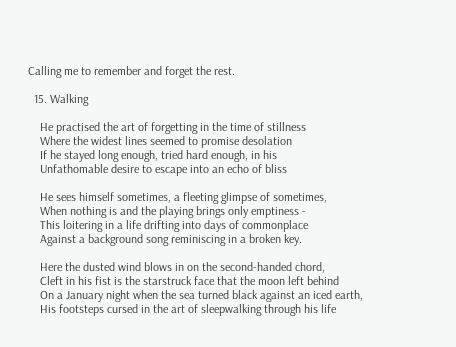Calling me to remember and forget the rest.

  15. Walking

    He practised the art of forgetting in the time of stillness
    Where the widest lines seemed to promise desolation
    If he stayed long enough, tried hard enough, in his
    Unfathomable desire to escape into an echo of bliss

    He sees himself sometimes, a fleeting glimpse of sometimes,
    When nothing is and the playing brings only emptiness -
    This loitering in a life drifting into days of commonplace
    Against a background song reminiscing in a broken key.

    Here the dusted wind blows in on the second-handed chord,
    Cleft in his fist is the starstruck face that the moon left behind
    On a January night when the sea turned black against an iced earth,
    His footsteps cursed in the art of sleepwalking through his life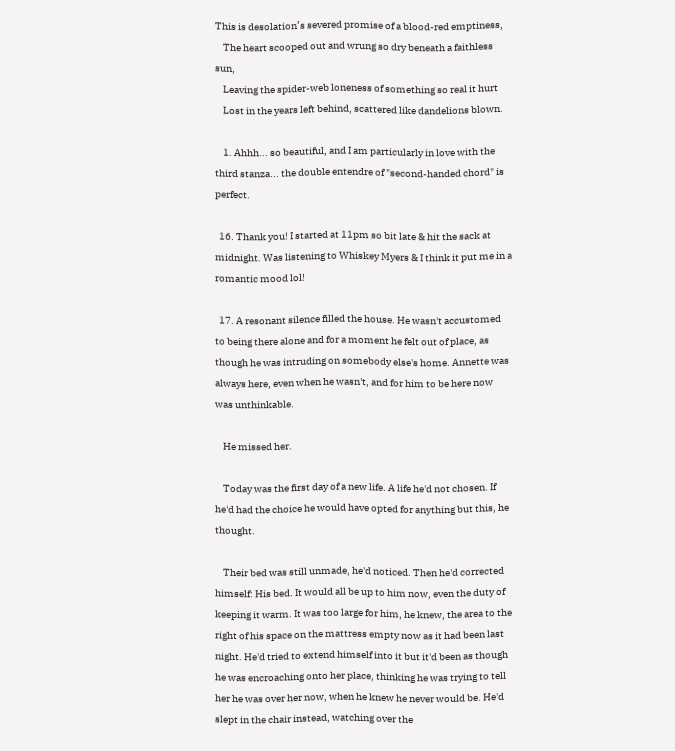This is desolation’s severed promise of a blood-red emptiness,
    The heart scooped out and wrung so dry beneath a faithless sun,
    Leaving the spider-web loneness of something so real it hurt
    Lost in the years left behind, scattered like dandelions blown.

    1. Ahhh... so beautiful, and I am particularly in love with the third stanza... the double entendre of "second-handed chord" is perfect.

  16. Thank you! I started at 11pm so bit late & hit the sack at midnight. Was listening to Whiskey Myers & I think it put me in a romantic mood lol!

  17. A resonant silence filled the house. He wasn't accustomed to being there alone and for a moment he felt out of place, as though he was intruding on somebody else's home. Annette was always here, even when he wasn't, and for him to be here now was unthinkable.

    He missed her.

    Today was the first day of a new life. A life he'd not chosen. If he'd had the choice he would have opted for anything but this, he thought.

    Their bed was still unmade, he'd noticed. Then he'd corrected himself: His bed. It would all be up to him now, even the duty of keeping it warm. It was too large for him, he knew, the area to the right of his space on the mattress empty now as it had been last night. He'd tried to extend himself into it but it'd been as though he was encroaching onto her place, thinking he was trying to tell her he was over her now, when he knew he never would be. He'd slept in the chair instead, watching over the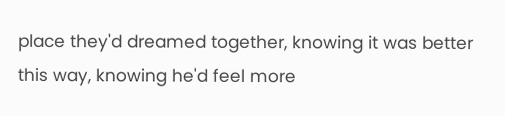place they'd dreamed together, knowing it was better this way, knowing he'd feel more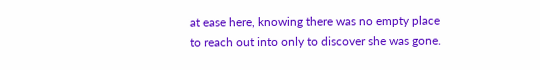at ease here, knowing there was no empty place to reach out into only to discover she was gone.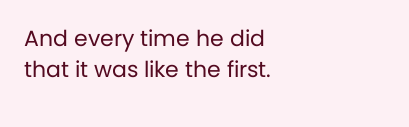And every time he did that it was like the first.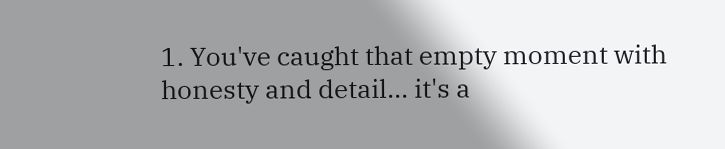1. You've caught that empty moment with honesty and detail... it's a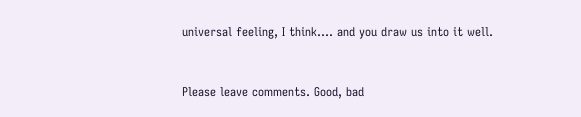universal feeling, I think.... and you draw us into it well.


Please leave comments. Good, bad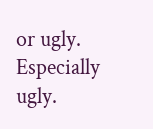or ugly. Especially ugly.